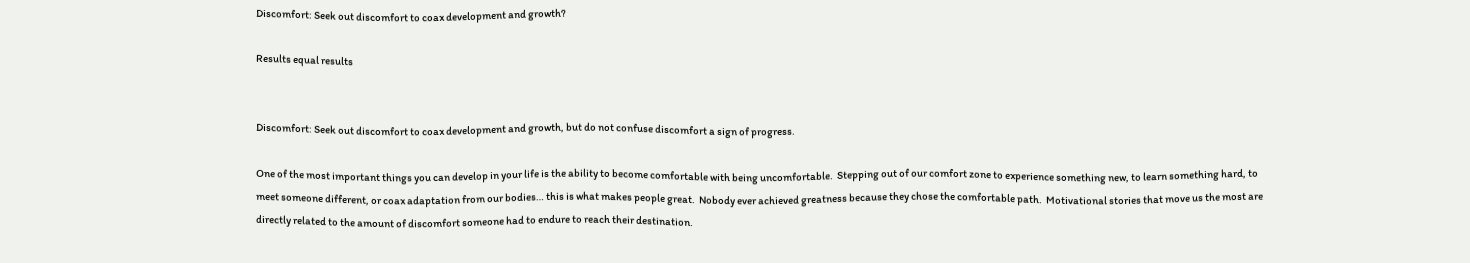Discomfort: Seek out discomfort to coax development and growth?

Results equal results


Discomfort: Seek out discomfort to coax development and growth, but do not confuse discomfort a sign of progress.

One of the most important things you can develop in your life is the ability to become comfortable with being uncomfortable.  Stepping out of our comfort zone to experience something new, to learn something hard, to meet someone different, or coax adaptation from our bodies… this is what makes people great.  Nobody ever achieved greatness because they chose the comfortable path.  Motivational stories that move us the most are directly related to the amount of discomfort someone had to endure to reach their destination.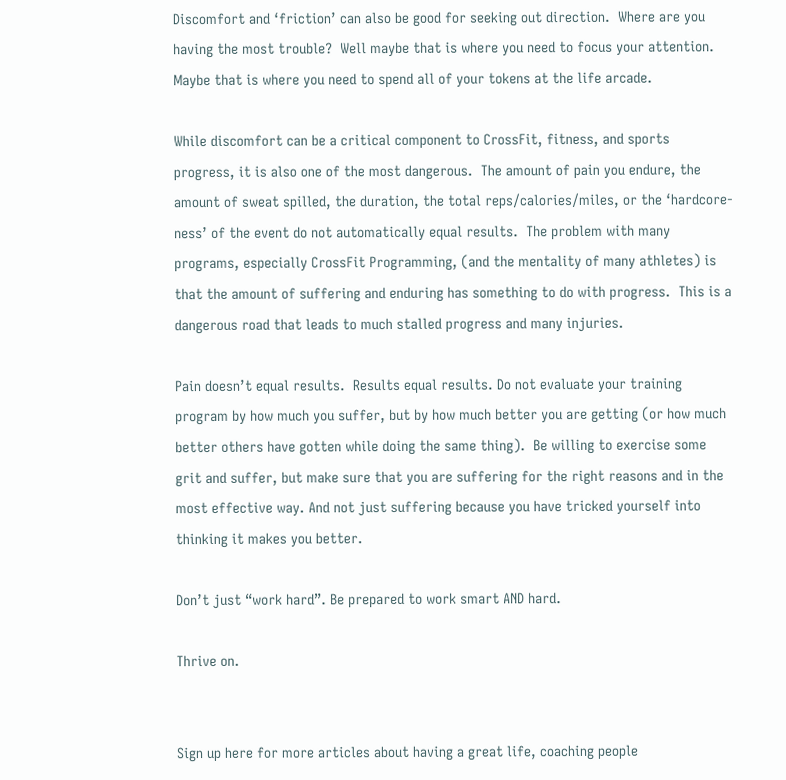Discomfort and ‘friction’ can also be good for seeking out direction.  Where are you having the most trouble?  Well maybe that is where you need to focus your attention.  Maybe that is where you need to spend all of your tokens at the life arcade.

While discomfort can be a critical component to CrossFit, fitness, and sports progress, it is also one of the most dangerous.  The amount of pain you endure, the amount of sweat spilled, the duration, the total reps/calories/miles, or the ‘hardcore-ness’ of the event do not automatically equal results.  The problem with many programs, especially CrossFit Programming, (and the mentality of many athletes) is that the amount of suffering and enduring has something to do with progress.  This is a dangerous road that leads to much stalled progress and many injuries.

Pain doesn’t equal results.  Results equal results. Do not evaluate your training program by how much you suffer, but by how much better you are getting (or how much better others have gotten while doing the same thing).  Be willing to exercise some grit and suffer, but make sure that you are suffering for the right reasons and in the most effective way. And not just suffering because you have tricked yourself into thinking it makes you better.

Don’t just “work hard”. Be prepared to work smart AND hard.

Thrive on.


Sign up here for more articles about having a great life, coaching people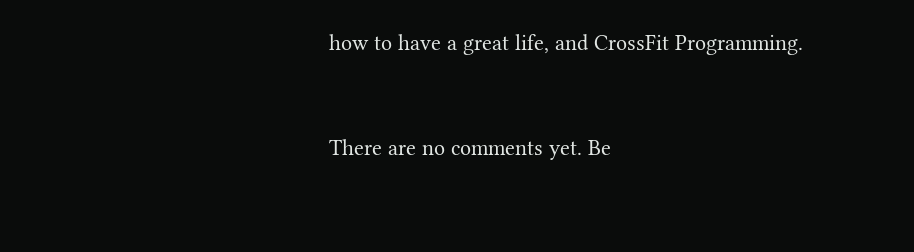how to have a great life, and CrossFit Programming.


There are no comments yet. Be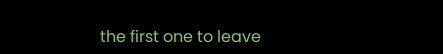the first one to leave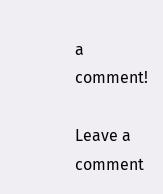a comment!

Leave a comment